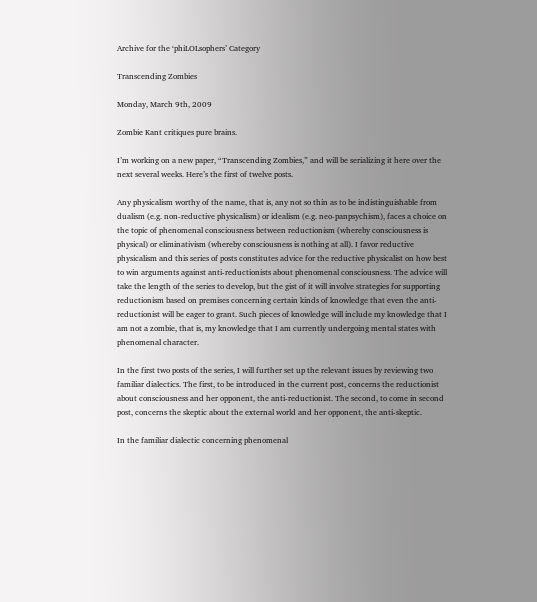Archive for the ‘phiLOLsophers’ Category

Transcending Zombies

Monday, March 9th, 2009

Zombie Kant critiques pure brains.

I’m working on a new paper, “Transcending Zombies,” and will be serializing it here over the next several weeks. Here’s the first of twelve posts.

Any physicalism worthy of the name, that is, any not so thin as to be indistinguishable from dualism (e.g. non-reductive physicalism) or idealism (e.g. neo-panpsychism), faces a choice on the topic of phenomenal consciousness between reductionism (whereby consciousness is physical) or eliminativism (whereby consciousness is nothing at all). I favor reductive physicalism and this series of posts constitutes advice for the reductive physicalist on how best to win arguments against anti-reductionists about phenomenal consciousness. The advice will take the length of the series to develop, but the gist of it will involve strategies for supporting reductionism based on premises concerning certain kinds of knowledge that even the anti-reductionist will be eager to grant. Such pieces of knowledge will include my knowledge that I am not a zombie, that is, my knowledge that I am currently undergoing mental states with phenomenal character.

In the first two posts of the series, I will further set up the relevant issues by reviewing two familiar dialectics. The first, to be introduced in the current post, concerns the reductionist about consciousness and her opponent, the anti-reductionist. The second, to come in second post, concerns the skeptic about the external world and her opponent, the anti-skeptic.

In the familiar dialectic concerning phenomenal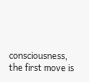consciousness, the first move is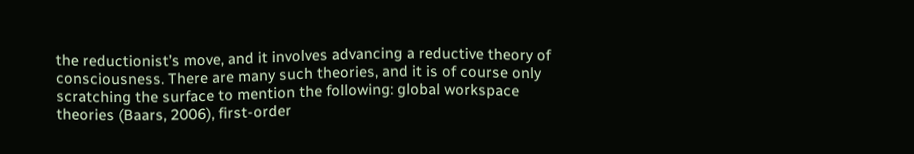the reductionist’s move, and it involves advancing a reductive theory of consciousness. There are many such theories, and it is of course only scratching the surface to mention the following: global workspace theories (Baars, 2006), first-order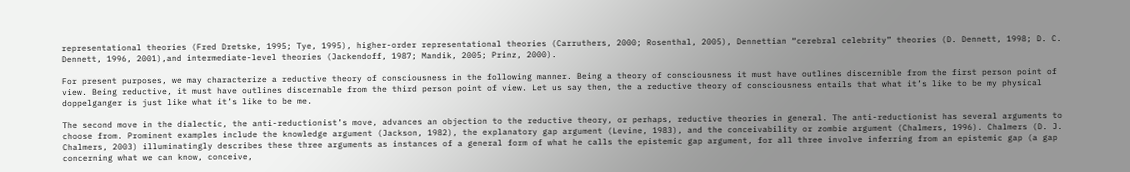representational theories (Fred Dretske, 1995; Tye, 1995), higher-order representational theories (Carruthers, 2000; Rosenthal, 2005), Dennettian “cerebral celebrity” theories (D. Dennett, 1998; D. C. Dennett, 1996, 2001),and intermediate-level theories (Jackendoff, 1987; Mandik, 2005; Prinz, 2000).

For present purposes, we may characterize a reductive theory of consciousness in the following manner. Being a theory of consciousness it must have outlines discernible from the first person point of view. Being reductive, it must have outlines discernable from the third person point of view. Let us say then, the a reductive theory of consciousness entails that what it’s like to be my physical doppelganger is just like what it’s like to be me.

The second move in the dialectic, the anti-reductionist’s move, advances an objection to the reductive theory, or perhaps, reductive theories in general. The anti-reductionist has several arguments to choose from. Prominent examples include the knowledge argument (Jackson, 1982), the explanatory gap argument (Levine, 1983), and the conceivability or zombie argument (Chalmers, 1996). Chalmers (D. J. Chalmers, 2003) illuminatingly describes these three arguments as instances of a general form of what he calls the epistemic gap argument, for all three involve inferring from an epistemic gap (a gap concerning what we can know, conceive,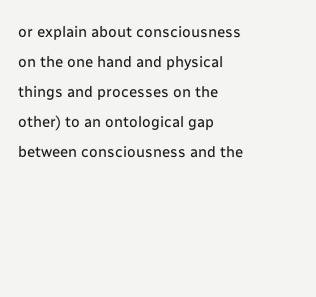or explain about consciousness on the one hand and physical things and processes on the other) to an ontological gap between consciousness and the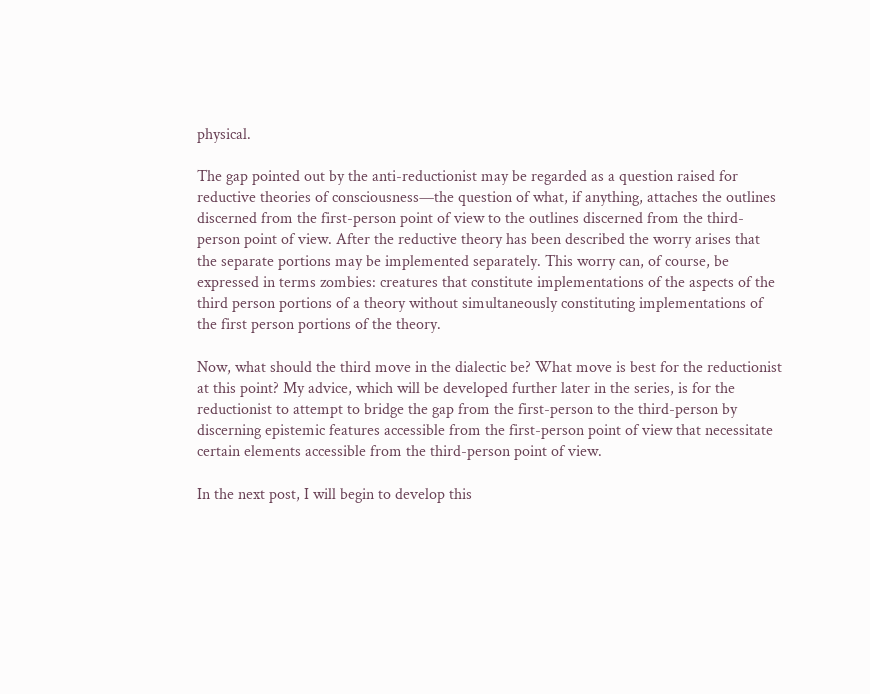physical.

The gap pointed out by the anti-reductionist may be regarded as a question raised for reductive theories of consciousness—the question of what, if anything, attaches the outlines discerned from the first-person point of view to the outlines discerned from the third-person point of view. After the reductive theory has been described the worry arises that the separate portions may be implemented separately. This worry can, of course, be expressed in terms zombies: creatures that constitute implementations of the aspects of the third person portions of a theory without simultaneously constituting implementations of the first person portions of the theory.

Now, what should the third move in the dialectic be? What move is best for the reductionist at this point? My advice, which will be developed further later in the series, is for the reductionist to attempt to bridge the gap from the first-person to the third-person by discerning epistemic features accessible from the first-person point of view that necessitate certain elements accessible from the third-person point of view.

In the next post, I will begin to develop this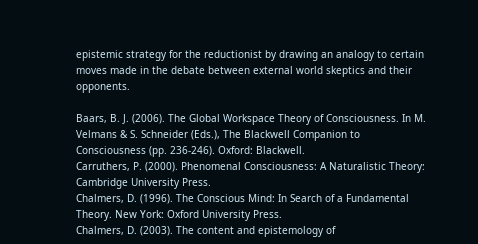epistemic strategy for the reductionist by drawing an analogy to certain moves made in the debate between external world skeptics and their opponents.

Baars, B. J. (2006). The Global Workspace Theory of Consciousness. In M. Velmans & S. Schneider (Eds.), The Blackwell Companion to Consciousness (pp. 236-246). Oxford: Blackwell.
Carruthers, P. (2000). Phenomenal Consciousness: A Naturalistic Theory: Cambridge University Press.
Chalmers, D. (1996). The Conscious Mind: In Search of a Fundamental Theory. New York: Oxford University Press.
Chalmers, D. (2003). The content and epistemology of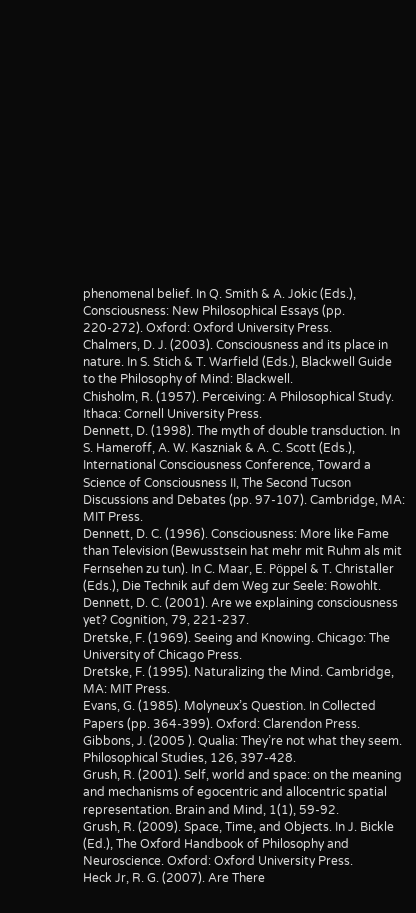phenomenal belief. In Q. Smith & A. Jokic (Eds.), Consciousness: New Philosophical Essays (pp. 220-272). Oxford: Oxford University Press.
Chalmers, D. J. (2003). Consciousness and its place in nature. In S. Stich & T. Warfield (Eds.), Blackwell Guide to the Philosophy of Mind: Blackwell.
Chisholm, R. (1957). Perceiving: A Philosophical Study. Ithaca: Cornell University Press.
Dennett, D. (1998). The myth of double transduction. In S. Hameroff, A. W. Kaszniak & A. C. Scott (Eds.), International Consciousness Conference, Toward a Science of Consciousness II, The Second Tucson Discussions and Debates (pp. 97-107). Cambridge, MA: MIT Press.
Dennett, D. C. (1996). Consciousness: More like Fame than Television (Bewusstsein hat mehr mit Ruhm als mit Fernsehen zu tun). In C. Maar, E. Pöppel & T. Christaller (Eds.), Die Technik auf dem Weg zur Seele: Rowohlt.
Dennett, D. C. (2001). Are we explaining consciousness yet? Cognition, 79, 221-237.
Dretske, F. (1969). Seeing and Knowing. Chicago: The University of Chicago Press.
Dretske, F. (1995). Naturalizing the Mind. Cambridge, MA: MIT Press.
Evans, G. (1985). Molyneux’s Question. In Collected Papers (pp. 364-399). Oxford: Clarendon Press.
Gibbons, J. (2005 ). Qualia: They’re not what they seem. Philosophical Studies, 126, 397-428.
Grush, R. (2001). Self, world and space: on the meaning and mechanisms of egocentric and allocentric spatial representation. Brain and Mind, 1(1), 59-92.
Grush, R. (2009). Space, Time, and Objects. In J. Bickle (Ed.), The Oxford Handbook of Philosophy and Neuroscience. Oxford: Oxford University Press.
Heck Jr, R. G. (2007). Are There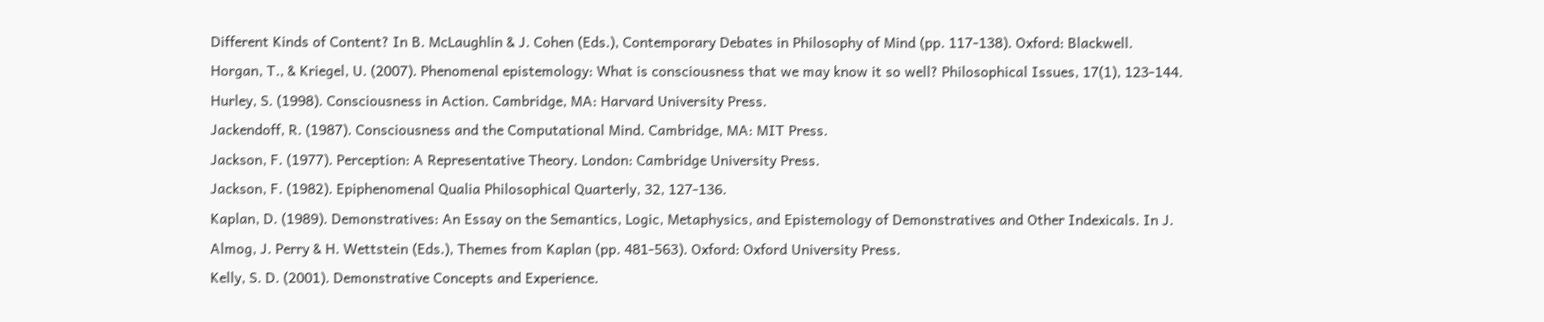Different Kinds of Content? In B. McLaughlin & J. Cohen (Eds.), Contemporary Debates in Philosophy of Mind (pp. 117-138). Oxford: Blackwell.
Horgan, T., & Kriegel, U. (2007). Phenomenal epistemology: What is consciousness that we may know it so well? Philosophical Issues, 17(1), 123-144.
Hurley, S. (1998). Consciousness in Action. Cambridge, MA: Harvard University Press.
Jackendoff, R. (1987). Consciousness and the Computational Mind. Cambridge, MA: MIT Press.
Jackson, F. (1977). Perception: A Representative Theory. London: Cambridge University Press.
Jackson, F. (1982). Epiphenomenal Qualia Philosophical Quarterly, 32, 127-136.
Kaplan, D. (1989). Demonstratives: An Essay on the Semantics, Logic, Metaphysics, and Epistemology of Demonstratives and Other Indexicals. In J. Almog, J. Perry & H. Wettstein (Eds.), Themes from Kaplan (pp. 481-563). Oxford: Oxford University Press.
Kelly, S. D. (2001). Demonstrative Concepts and Experience.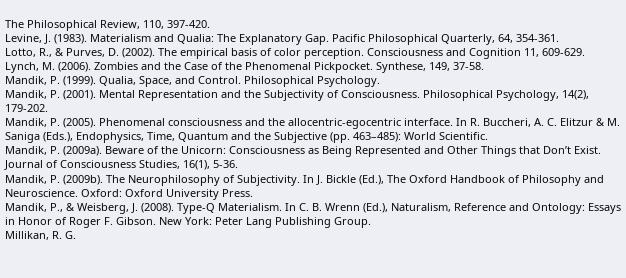The Philosophical Review, 110, 397-420.
Levine, J. (1983). Materialism and Qualia: The Explanatory Gap. Pacific Philosophical Quarterly, 64, 354-361.
Lotto, R., & Purves, D. (2002). The empirical basis of color perception. Consciousness and Cognition 11, 609-629.
Lynch, M. (2006). Zombies and the Case of the Phenomenal Pickpocket. Synthese, 149, 37-58.
Mandik, P. (1999). Qualia, Space, and Control. Philosophical Psychology.
Mandik, P. (2001). Mental Representation and the Subjectivity of Consciousness. Philosophical Psychology, 14(2), 179-202.
Mandik, P. (2005). Phenomenal consciousness and the allocentric-egocentric interface. In R. Buccheri, A. C. Elitzur & M. Saniga (Eds.), Endophysics, Time, Quantum and the Subjective (pp. 463–485): World Scientific.
Mandik, P. (2009a). Beware of the Unicorn: Consciousness as Being Represented and Other Things that Don’t Exist. Journal of Consciousness Studies, 16(1), 5-36.
Mandik, P. (2009b). The Neurophilosophy of Subjectivity. In J. Bickle (Ed.), The Oxford Handbook of Philosophy and Neuroscience. Oxford: Oxford University Press.
Mandik, P., & Weisberg, J. (2008). Type-Q Materialism. In C. B. Wrenn (Ed.), Naturalism, Reference and Ontology: Essays in Honor of Roger F. Gibson. New York: Peter Lang Publishing Group.
Millikan, R. G.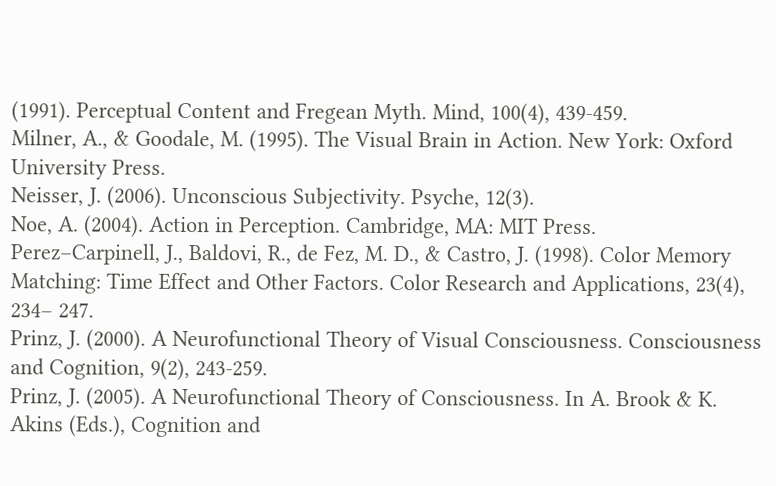(1991). Perceptual Content and Fregean Myth. Mind, 100(4), 439-459.
Milner, A., & Goodale, M. (1995). The Visual Brain in Action. New York: Oxford University Press.
Neisser, J. (2006). Unconscious Subjectivity. Psyche, 12(3).
Noe, A. (2004). Action in Perception. Cambridge, MA: MIT Press.
Perez–Carpinell, J., Baldovi, R., de Fez, M. D., & Castro, J. (1998). Color Memory Matching: Time Effect and Other Factors. Color Research and Applications, 23(4), 234– 247.
Prinz, J. (2000). A Neurofunctional Theory of Visual Consciousness. Consciousness and Cognition, 9(2), 243-259.
Prinz, J. (2005). A Neurofunctional Theory of Consciousness. In A. Brook & K. Akins (Eds.), Cognition and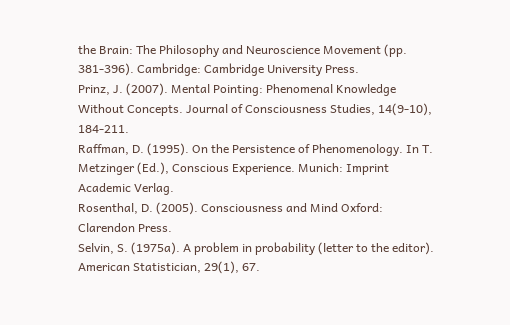the Brain: The Philosophy and Neuroscience Movement (pp. 381-396). Cambridge: Cambridge University Press.
Prinz, J. (2007). Mental Pointing: Phenomenal Knowledge Without Concepts. Journal of Consciousness Studies, 14(9-10), 184-211.
Raffman, D. (1995). On the Persistence of Phenomenology. In T. Metzinger (Ed.), Conscious Experience. Munich: Imprint Academic Verlag.
Rosenthal, D. (2005). Consciousness and Mind Oxford: Clarendon Press.
Selvin, S. (1975a). A problem in probability (letter to the editor). American Statistician, 29(1), 67.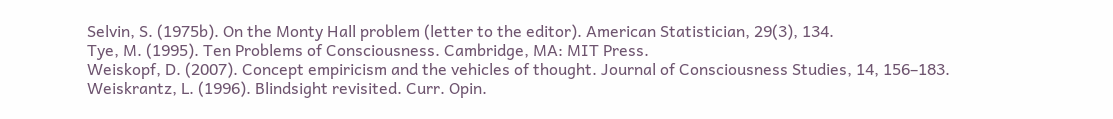Selvin, S. (1975b). On the Monty Hall problem (letter to the editor). American Statistician, 29(3), 134.
Tye, M. (1995). Ten Problems of Consciousness. Cambridge, MA: MIT Press.
Weiskopf, D. (2007). Concept empiricism and the vehicles of thought. Journal of Consciousness Studies, 14, 156–183.
Weiskrantz, L. (1996). Blindsight revisited. Curr. Opin.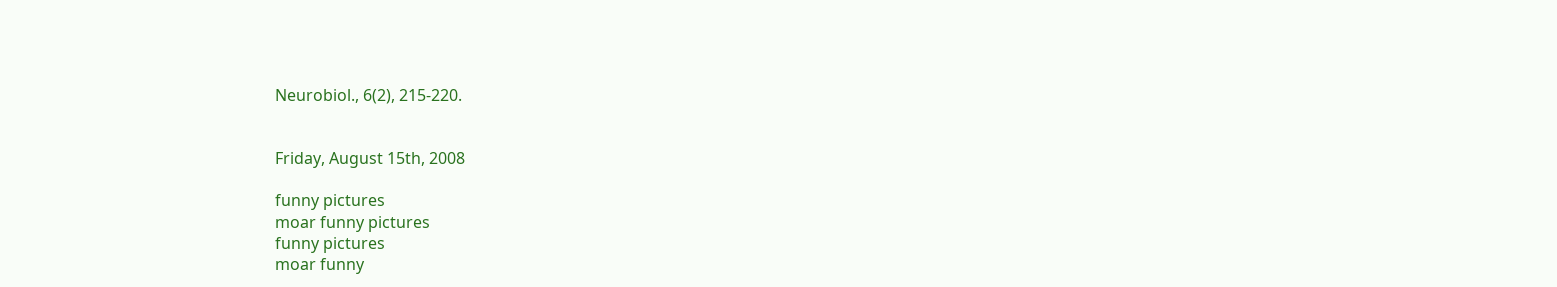Neurobiol., 6(2), 215-220.


Friday, August 15th, 2008

funny pictures
moar funny pictures
funny pictures
moar funny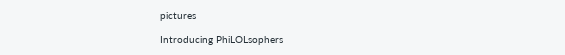pictures

Introducing PhiLOLsophers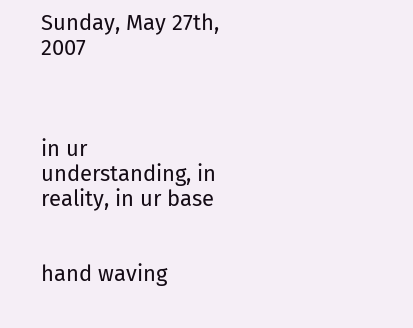Sunday, May 27th, 2007



in ur understanding, in reality, in ur base


hand waving